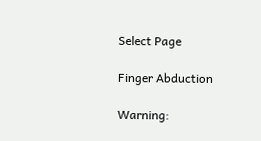Select Page

Finger Abduction

Warning: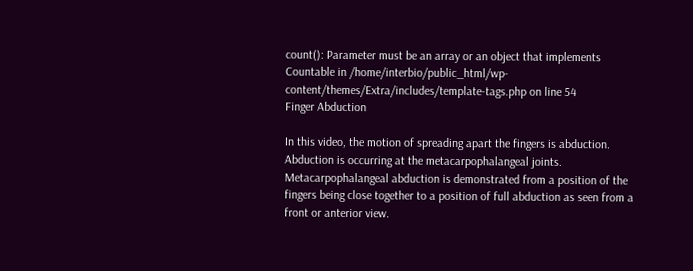count(): Parameter must be an array or an object that implements Countable in /home/interbio/public_html/wp-content/themes/Extra/includes/template-tags.php on line 54
Finger Abduction

In this video, the motion of spreading apart the fingers is abduction. Abduction is occurring at the metacarpophalangeal joints. Metacarpophalangeal abduction is demonstrated from a position of the fingers being close together to a position of full abduction as seen from a front or anterior view.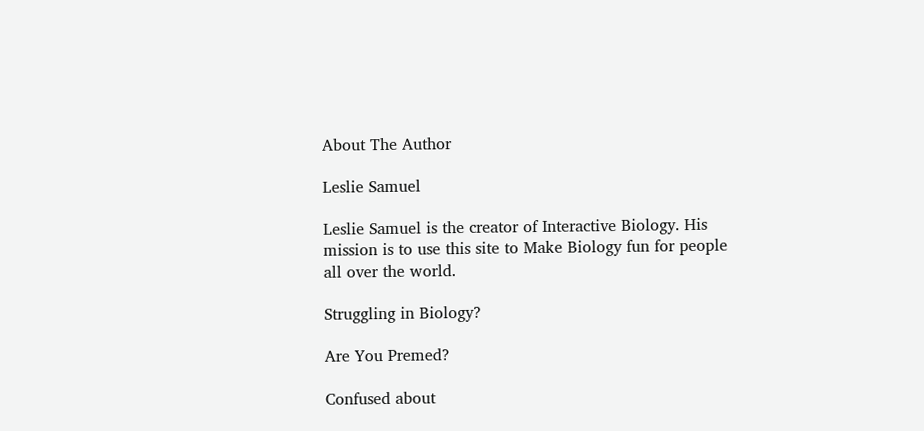About The Author

Leslie Samuel

Leslie Samuel is the creator of Interactive Biology. His mission is to use this site to Make Biology fun for people all over the world.

Struggling in Biology?

Are You Premed?

Confused about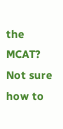the MCAT? Not sure how to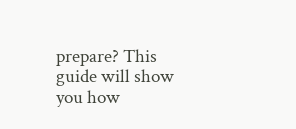prepare? This guide will show you how